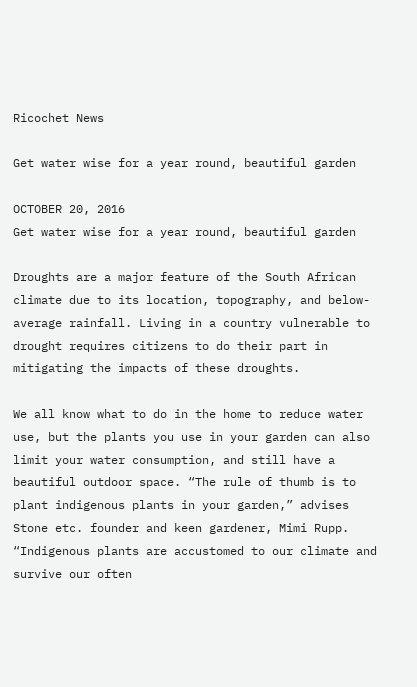Ricochet News

Get water wise for a year round, beautiful garden

OCTOBER 20, 2016
Get water wise for a year round, beautiful garden

Droughts are a major feature of the South African climate due to its location, topography, and below-average rainfall. Living in a country vulnerable to drought requires citizens to do their part in mitigating the impacts of these droughts.

We all know what to do in the home to reduce water use, but the plants you use in your garden can also limit your water consumption, and still have a beautiful outdoor space. “The rule of thumb is to plant indigenous plants in your garden,” advises Stone etc. founder and keen gardener, Mimi Rupp. “Indigenous plants are accustomed to our climate and survive our often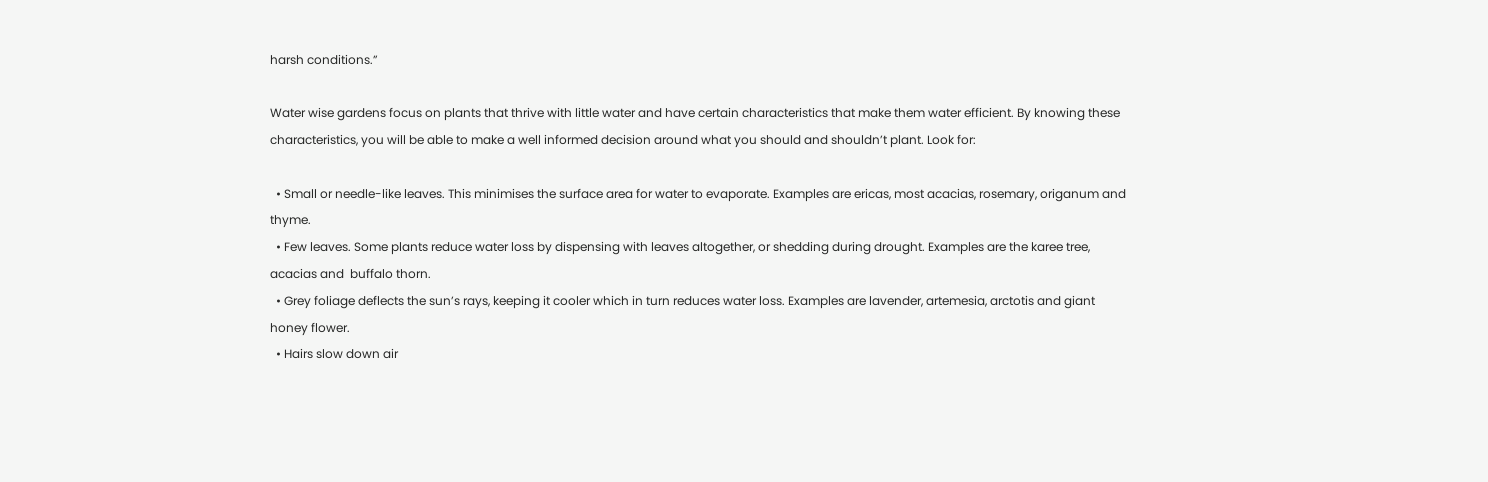harsh conditions.”

Water wise gardens focus on plants that thrive with little water and have certain characteristics that make them water efficient. By knowing these characteristics, you will be able to make a well informed decision around what you should and shouldn’t plant. Look for:

  • Small or needle-like leaves. This minimises the surface area for water to evaporate. Examples are ericas, most acacias, rosemary, origanum and thyme.
  • Few leaves. Some plants reduce water loss by dispensing with leaves altogether, or shedding during drought. Examples are the karee tree, acacias and  buffalo thorn.
  • Grey foliage deflects the sun’s rays, keeping it cooler which in turn reduces water loss. Examples are lavender, artemesia, arctotis and giant honey flower.
  • Hairs slow down air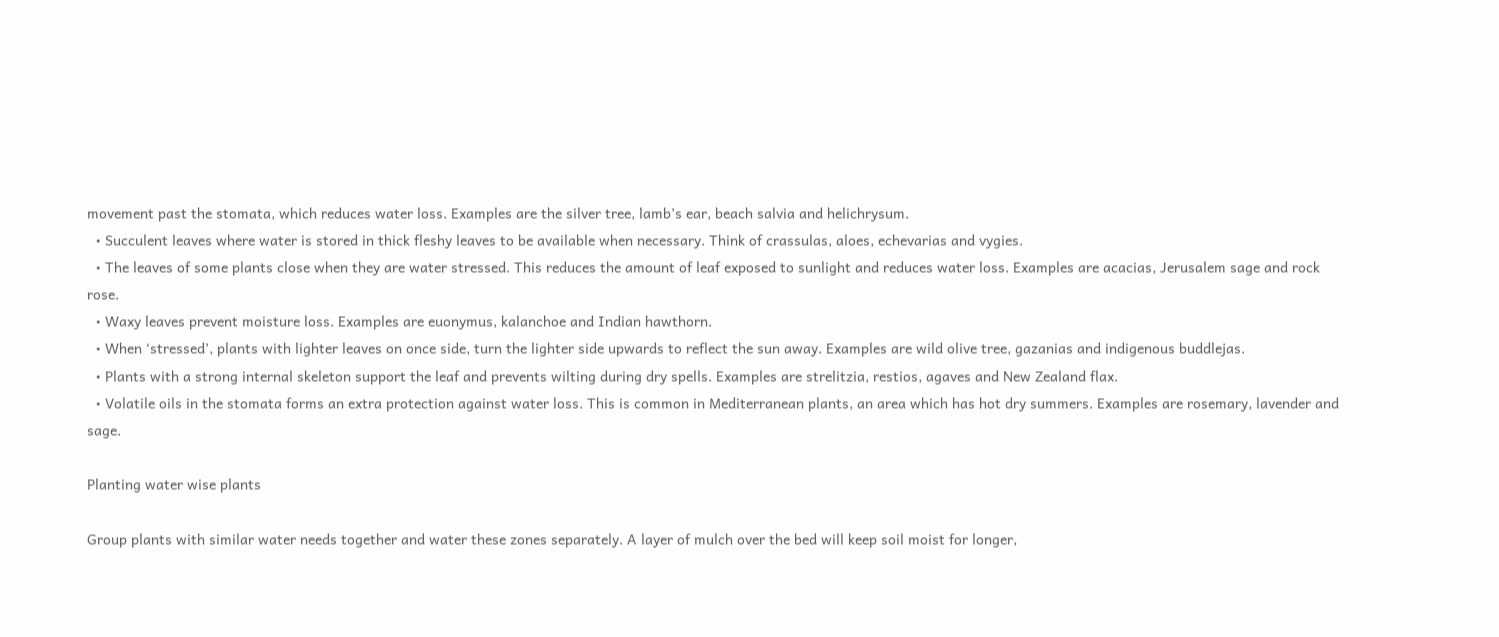movement past the stomata, which reduces water loss. Examples are the silver tree, lamb’s ear, beach salvia and helichrysum.
  • Succulent leaves where water is stored in thick fleshy leaves to be available when necessary. Think of crassulas, aloes, echevarias and vygies.
  • The leaves of some plants close when they are water stressed. This reduces the amount of leaf exposed to sunlight and reduces water loss. Examples are acacias, Jerusalem sage and rock rose.
  • Waxy leaves prevent moisture loss. Examples are euonymus, kalanchoe and Indian hawthorn.
  • When ‘stressed’, plants with lighter leaves on once side, turn the lighter side upwards to reflect the sun away. Examples are wild olive tree, gazanias and indigenous buddlejas.
  • Plants with a strong internal skeleton support the leaf and prevents wilting during dry spells. Examples are strelitzia, restios, agaves and New Zealand flax.
  • Volatile oils in the stomata forms an extra protection against water loss. This is common in Mediterranean plants, an area which has hot dry summers. Examples are rosemary, lavender and sage.

Planting water wise plants

Group plants with similar water needs together and water these zones separately. A layer of mulch over the bed will keep soil moist for longer,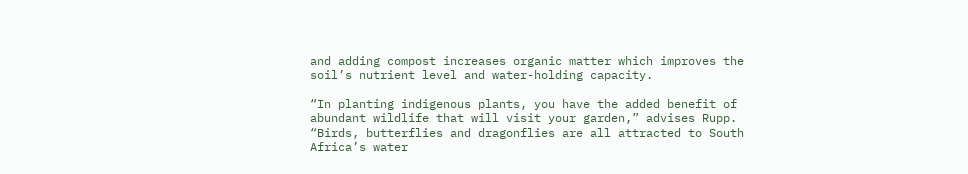and adding compost increases organic matter which improves the soil’s nutrient level and water-holding capacity.

“In planting indigenous plants, you have the added benefit of abundant wildlife that will visit your garden,” advises Rupp. “Birds, butterflies and dragonflies are all attracted to South Africa’s water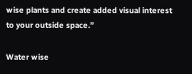wise plants and create added visual interest to your outside space.”

Water wise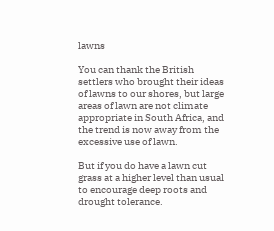lawns

You can thank the British settlers who brought their ideas of lawns to our shores, but large areas of lawn are not climate appropriate in South Africa, and the trend is now away from the excessive use of lawn.

But if you do have a lawn cut grass at a higher level than usual to encourage deep roots and drought tolerance.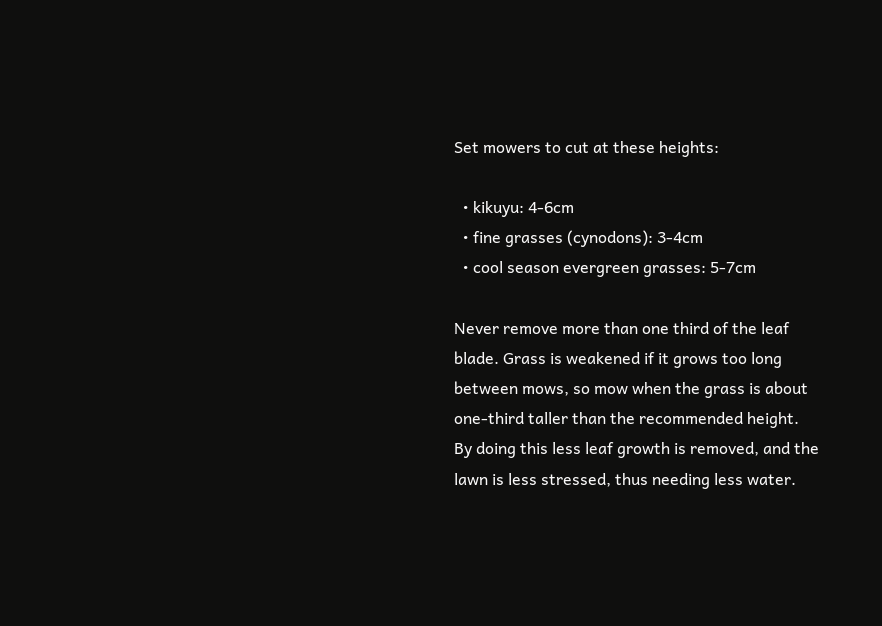Set mowers to cut at these heights:

  • kikuyu: 4-6cm
  • fine grasses (cynodons): 3-4cm
  • cool season evergreen grasses: 5-7cm

Never remove more than one third of the leaf blade. Grass is weakened if it grows too long between mows, so mow when the grass is about one-third taller than the recommended height. By doing this less leaf growth is removed, and the lawn is less stressed, thus needing less water.